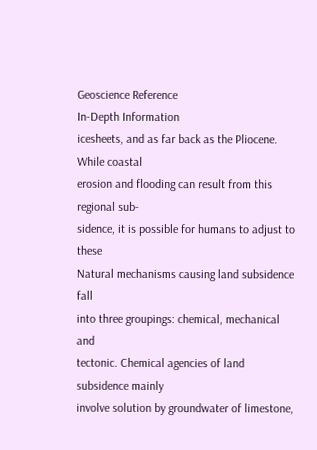Geoscience Reference
In-Depth Information
icesheets, and as far back as the Pliocene. While coastal
erosion and flooding can result from this regional sub-
sidence, it is possible for humans to adjust to these
Natural mechanisms causing land subsidence fall
into three groupings: chemical, mechanical and
tectonic. Chemical agencies of land subsidence mainly
involve solution by groundwater of limestone,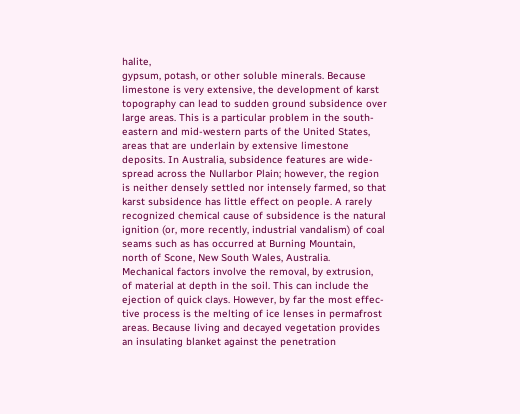halite,
gypsum, potash, or other soluble minerals. Because
limestone is very extensive, the development of karst
topography can lead to sudden ground subsidence over
large areas. This is a particular problem in the south-
eastern and mid-western parts of the United States,
areas that are underlain by extensive limestone
deposits. In Australia, subsidence features are wide-
spread across the Nullarbor Plain; however, the region
is neither densely settled nor intensely farmed, so that
karst subsidence has little effect on people. A rarely
recognized chemical cause of subsidence is the natural
ignition (or, more recently, industrial vandalism) of coal
seams such as has occurred at Burning Mountain,
north of Scone, New South Wales, Australia.
Mechanical factors involve the removal, by extrusion,
of material at depth in the soil. This can include the
ejection of quick clays. However, by far the most effec-
tive process is the melting of ice lenses in permafrost
areas. Because living and decayed vegetation provides
an insulating blanket against the penetration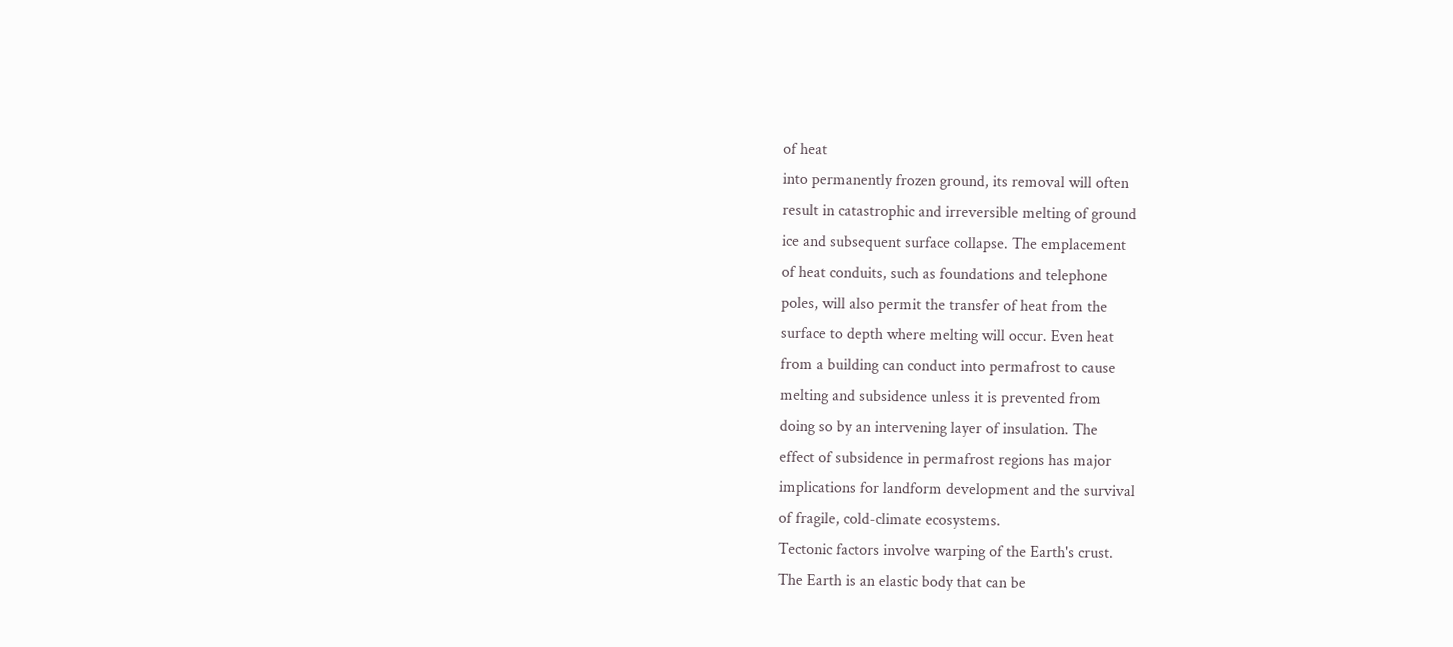of heat
into permanently frozen ground, its removal will often
result in catastrophic and irreversible melting of ground
ice and subsequent surface collapse. The emplacement
of heat conduits, such as foundations and telephone
poles, will also permit the transfer of heat from the
surface to depth where melting will occur. Even heat
from a building can conduct into permafrost to cause
melting and subsidence unless it is prevented from
doing so by an intervening layer of insulation. The
effect of subsidence in permafrost regions has major
implications for landform development and the survival
of fragile, cold-climate ecosystems.
Tectonic factors involve warping of the Earth's crust.
The Earth is an elastic body that can be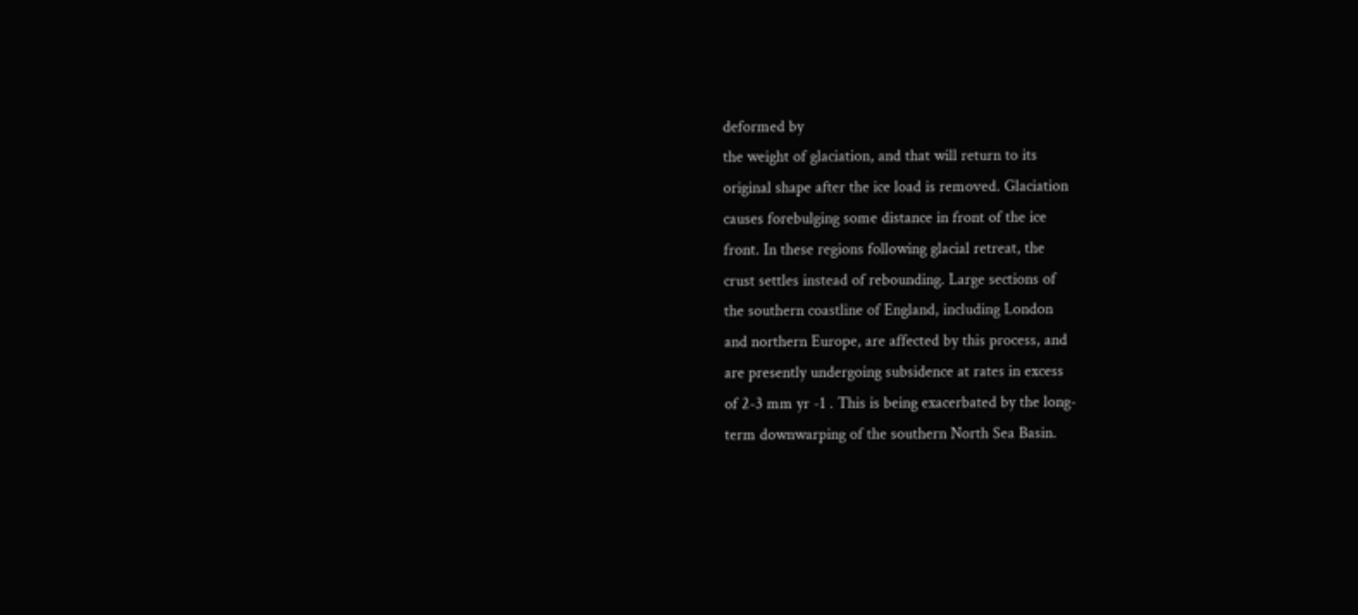deformed by
the weight of glaciation, and that will return to its
original shape after the ice load is removed. Glaciation
causes forebulging some distance in front of the ice
front. In these regions following glacial retreat, the
crust settles instead of rebounding. Large sections of
the southern coastline of England, including London
and northern Europe, are affected by this process, and
are presently undergoing subsidence at rates in excess
of 2-3 mm yr -1 . This is being exacerbated by the long-
term downwarping of the southern North Sea Basin.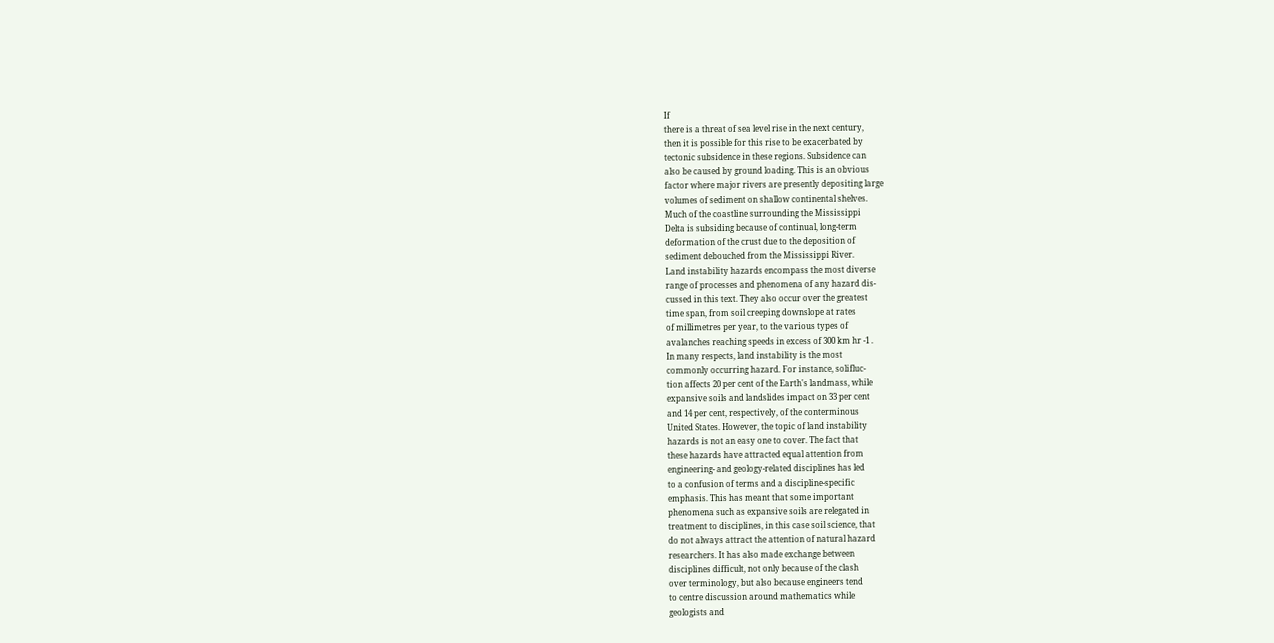If
there is a threat of sea level rise in the next century,
then it is possible for this rise to be exacerbated by
tectonic subsidence in these regions. Subsidence can
also be caused by ground loading. This is an obvious
factor where major rivers are presently depositing large
volumes of sediment on shallow continental shelves.
Much of the coastline surrounding the Mississippi
Delta is subsiding because of continual, long-term
deformation of the crust due to the deposition of
sediment debouched from the Mississippi River.
Land instability hazards encompass the most diverse
range of processes and phenomena of any hazard dis-
cussed in this text. They also occur over the greatest
time span, from soil creeping downslope at rates
of millimetres per year, to the various types of
avalanches reaching speeds in excess of 300 km hr -1 .
In many respects, land instability is the most
commonly occurring hazard. For instance, solifluc-
tion affects 20 per cent of the Earth's landmass, while
expansive soils and landslides impact on 33 per cent
and 14 per cent, respectively, of the conterminous
United States. However, the topic of land instability
hazards is not an easy one to cover. The fact that
these hazards have attracted equal attention from
engineering- and geology-related disciplines has led
to a confusion of terms and a discipline-specific
emphasis. This has meant that some important
phenomena such as expansive soils are relegated in
treatment to disciplines, in this case soil science, that
do not always attract the attention of natural hazard
researchers. It has also made exchange between
disciplines difficult, not only because of the clash
over terminology, but also because engineers tend
to centre discussion around mathematics while
geologists and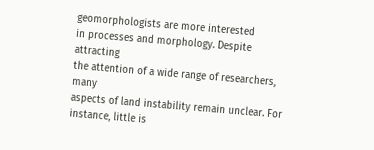geomorphologists are more interested
in processes and morphology. Despite attracting
the attention of a wide range of researchers, many
aspects of land instability remain unclear. For
instance, little is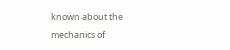known about the mechanics of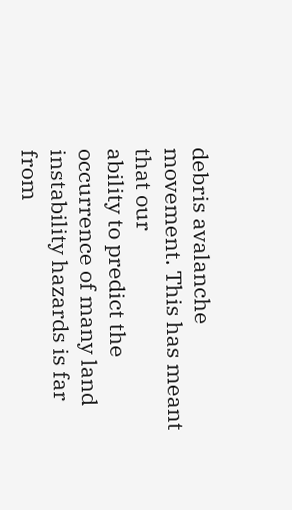debris avalanche movement. This has meant that our
ability to predict the occurrence of many land
instability hazards is far from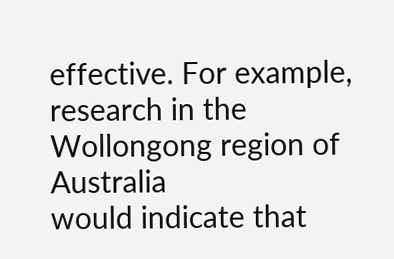effective. For example,
research in the Wollongong region of Australia
would indicate that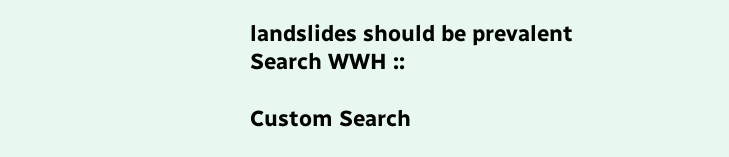landslides should be prevalent
Search WWH ::

Custom Search